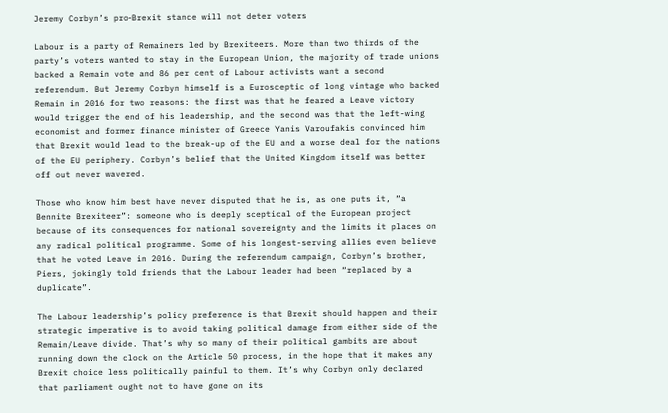Jeremy Corbyn’s pro‑Brexit stance will not deter voters

Labour is a party of Remainers led by Brexiteers. More than two thirds of the party’s voters wanted to stay in the European Union, the majority of trade unions backed a Remain vote and 86 per cent of Labour activists want a second referendum. But Jeremy Corbyn himself is a Eurosceptic of long vintage who backed Remain in 2016 for two reasons: the first was that he feared a Leave victory would trigger the end of his leadership, and the second was that the left-wing economist and former finance minister of Greece Yanis Varoufakis convinced him that Brexit would lead to the break-up of the EU and a worse deal for the nations of the EU periphery. Corbyn’s belief that the United Kingdom itself was better off out never wavered.

Those who know him best have never disputed that he is, as one puts it, “a Bennite Brexiteer”: someone who is deeply sceptical of the European project because of its consequences for national sovereignty and the limits it places on any radical political programme. Some of his longest-serving allies even believe that he voted Leave in 2016. During the referendum campaign, Corbyn’s brother, Piers, jokingly told friends that the Labour leader had been “replaced by a duplicate”.

The Labour leadership’s policy preference is that Brexit should happen and their strategic imperative is to avoid taking political damage from either side of the Remain/Leave divide. That’s why so many of their political gambits are about running down the clock on the Article 50 process, in the hope that it makes any Brexit choice less politically painful to them. It’s why Corbyn only declared that parliament ought not to have gone on its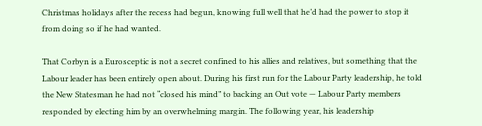Christmas holidays after the recess had begun, knowing full well that he’d had the power to stop it from doing so if he had wanted.

That Corbyn is a Eurosceptic is not a secret confined to his allies and relatives, but something that the Labour leader has been entirely open about. During his first run for the Labour Party leadership, he told the New Statesman he had not “closed his mind” to backing an Out vote — Labour Party members responded by electing him by an overwhelming margin. The following year, his leadership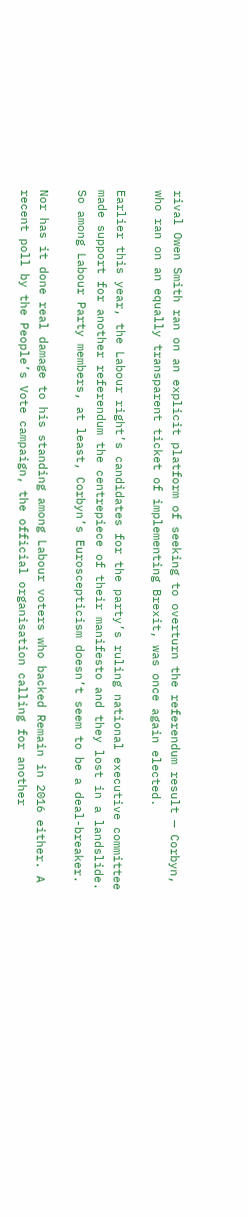rival Owen Smith ran on an explicit platform of seeking to overturn the referendum result — Corbyn, who ran on an equally transparent ticket of implementing Brexit, was once again elected.

Earlier this year, the Labour right’s candidates for the party’s ruling national executive committee made support for another referendum the centrepiece of their manifesto and they lost in a landslide. So among Labour Party members, at least, Corbyn’s Euroscepticism doesn’t seem to be a deal-breaker.

Nor has it done real damage to his standing among Labour voters who backed Remain in 2016 either. A recent poll by the People’s Vote campaign, the official organisation calling for another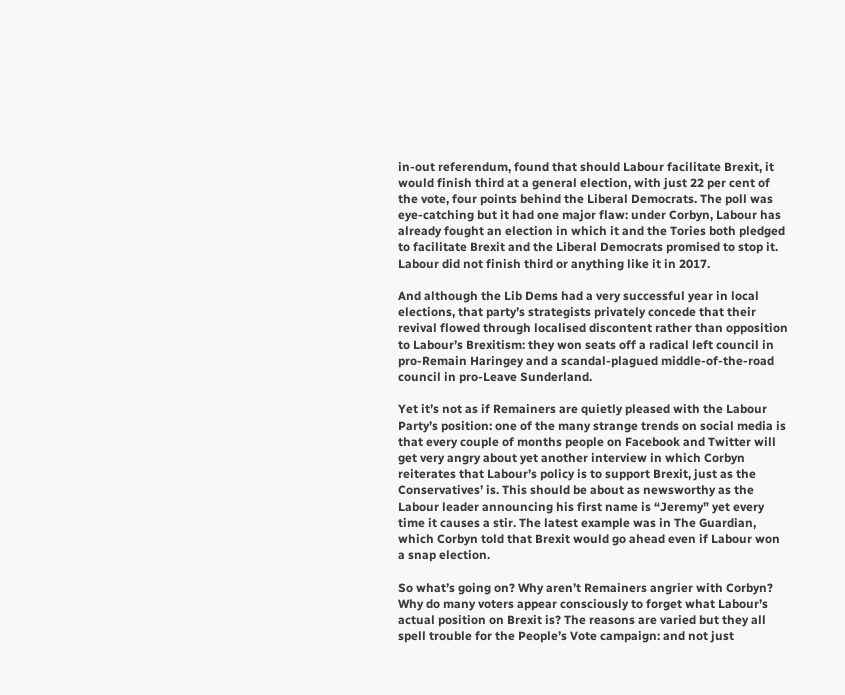in-out referendum, found that should Labour facilitate Brexit, it would finish third at a general election, with just 22 per cent of the vote, four points behind the Liberal Democrats. The poll was eye-catching but it had one major flaw: under Corbyn, Labour has already fought an election in which it and the Tories both pledged to facilitate Brexit and the Liberal Democrats promised to stop it. Labour did not finish third or anything like it in 2017.

And although the Lib Dems had a very successful year in local elections, that party’s strategists privately concede that their revival flowed through localised discontent rather than opposition to Labour’s Brexitism: they won seats off a radical left council in pro-Remain Haringey and a scandal-plagued middle-of-the-road council in pro-Leave Sunderland.

Yet it’s not as if Remainers are quietly pleased with the Labour Party’s position: one of the many strange trends on social media is that every couple of months people on Facebook and Twitter will get very angry about yet another interview in which Corbyn reiterates that Labour’s policy is to support Brexit, just as the Conservatives’ is. This should be about as newsworthy as the Labour leader announcing his first name is “Jeremy” yet every time it causes a stir. The latest example was in The Guardian, which Corbyn told that Brexit would go ahead even if Labour won a snap election.

So what’s going on? Why aren’t Remainers angrier with Corbyn? Why do many voters appear consciously to forget what Labour’s actual position on Brexit is? The reasons are varied but they all spell trouble for the People’s Vote campaign: and not just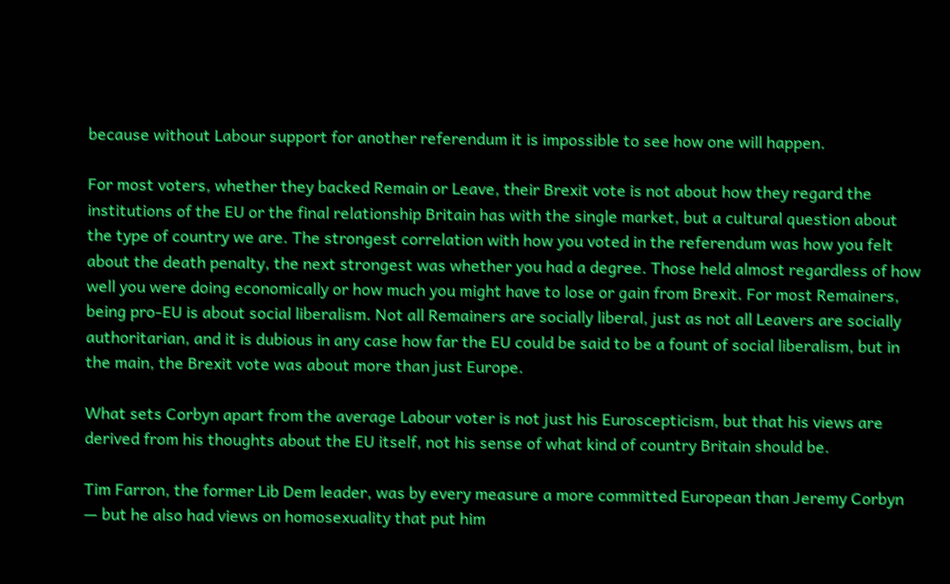because without Labour support for another referendum it is impossible to see how one will happen.

For most voters, whether they backed Remain or Leave, their Brexit vote is not about how they regard the institutions of the EU or the final relationship Britain has with the single market, but a cultural question about the type of country we are. The strongest correlation with how you voted in the referendum was how you felt about the death penalty, the next strongest was whether you had a degree. Those held almost regardless of how well you were doing economically or how much you might have to lose or gain from Brexit. For most Remainers, being pro-EU is about social liberalism. Not all Remainers are socially liberal, just as not all Leavers are socially authoritarian, and it is dubious in any case how far the EU could be said to be a fount of social liberalism, but in the main, the Brexit vote was about more than just Europe.

What sets Corbyn apart from the average Labour voter is not just his Euroscepticism, but that his views are derived from his thoughts about the EU itself, not his sense of what kind of country Britain should be.

Tim Farron, the former Lib Dem leader, was by every measure a more committed European than Jeremy Corbyn — but he also had views on homosexuality that put him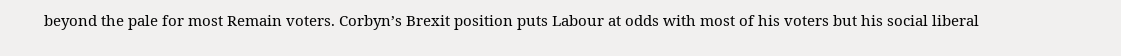beyond the pale for most Remain voters. Corbyn’s Brexit position puts Labour at odds with most of his voters but his social liberal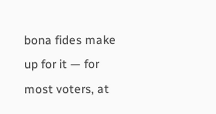bona fides make up for it — for most voters, at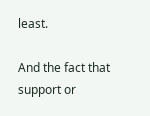least.

And the fact that support or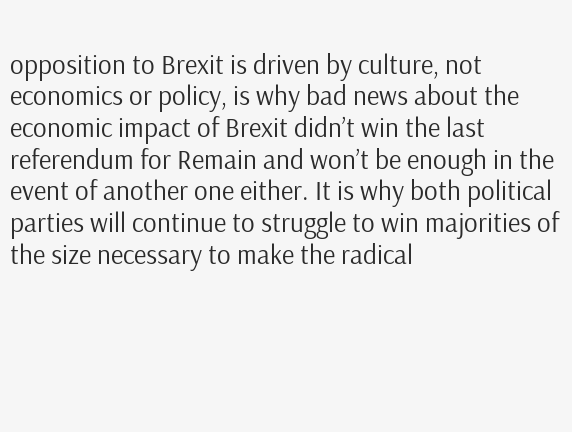opposition to Brexit is driven by culture, not economics or policy, is why bad news about the economic impact of Brexit didn’t win the last referendum for Remain and won’t be enough in the event of another one either. It is why both political parties will continue to struggle to win majorities of the size necessary to make the radical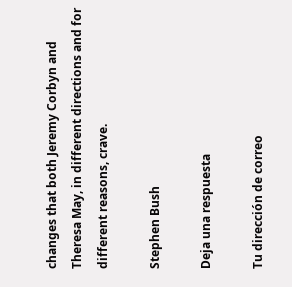changes that both Jeremy Corbyn and Theresa May, in different directions and for different reasons, crave.

Stephen Bush

Deja una respuesta

Tu dirección de correo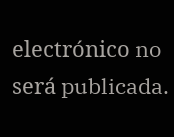electrónico no será publicada.